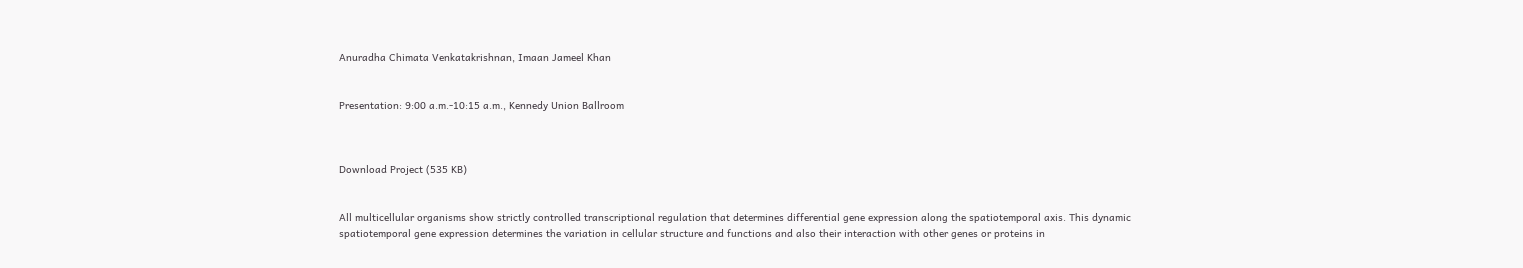Anuradha Chimata Venkatakrishnan, Imaan Jameel Khan


Presentation: 9:00 a.m.-10:15 a.m., Kennedy Union Ballroom



Download Project (535 KB)


All multicellular organisms show strictly controlled transcriptional regulation that determines differential gene expression along the spatiotemporal axis. This dynamic spatiotemporal gene expression determines the variation in cellular structure and functions and also their interaction with other genes or proteins in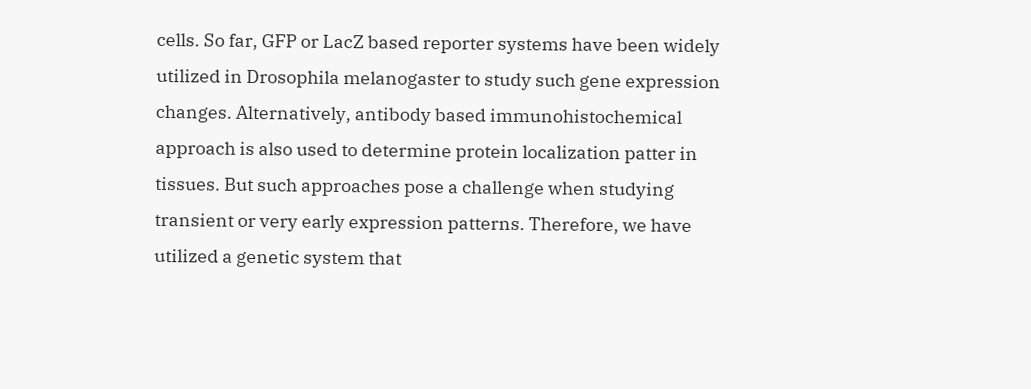cells. So far, GFP or LacZ based reporter systems have been widely utilized in Drosophila melanogaster to study such gene expression changes. Alternatively, antibody based immunohistochemical approach is also used to determine protein localization patter in tissues. But such approaches pose a challenge when studying transient or very early expression patterns. Therefore, we have utilized a genetic system that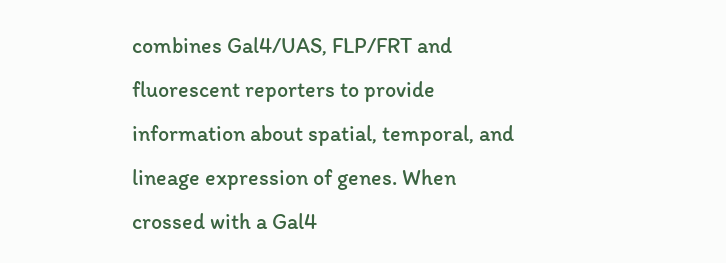combines Gal4/UAS, FLP/FRT and fluorescent reporters to provide information about spatial, temporal, and lineage expression of genes. When crossed with a Gal4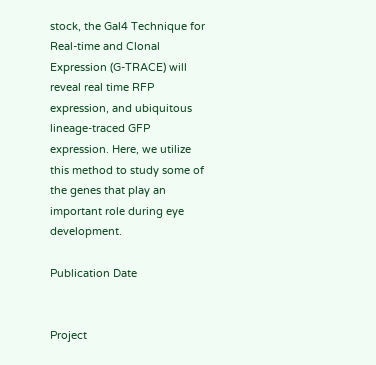stock, the Gal4 Technique for Real-time and Clonal Expression (G-TRACE) will reveal real time RFP expression, and ubiquitous lineage-traced GFP expression. Here, we utilize this method to study some of the genes that play an important role during eye development.

Publication Date


Project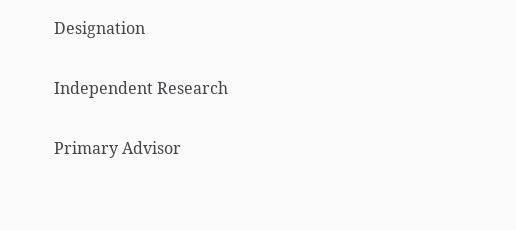Designation

Independent Research

Primary Advisor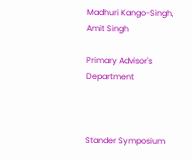Madhuri Kango-Singh, Amit Singh

Primary Advisor's Department



Stander Symposium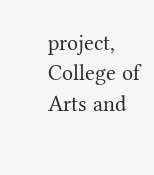project, College of Arts and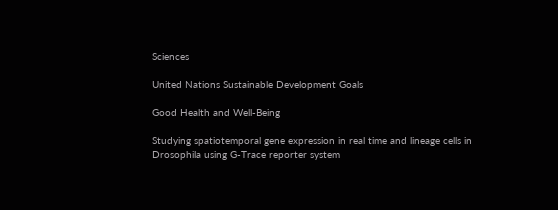Sciences

United Nations Sustainable Development Goals

Good Health and Well-Being

Studying spatiotemporal gene expression in real time and lineage cells in Drosophila using G-Trace reporter system